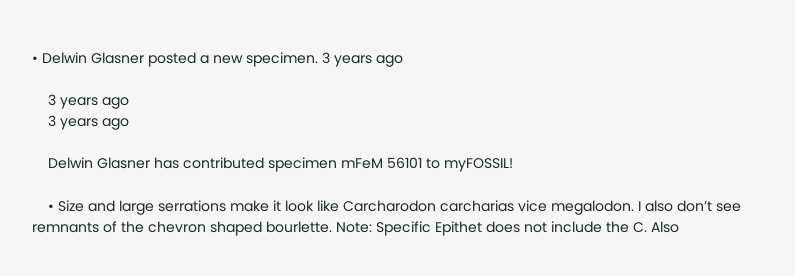• Delwin Glasner posted a new specimen. 3 years ago

    3 years ago
    3 years ago

    Delwin Glasner has contributed specimen mFeM 56101 to myFOSSIL!

    • Size and large serrations make it look like Carcharodon carcharias vice megalodon. I also don’t see remnants of the chevron shaped bourlette. Note: Specific Epithet does not include the C. Also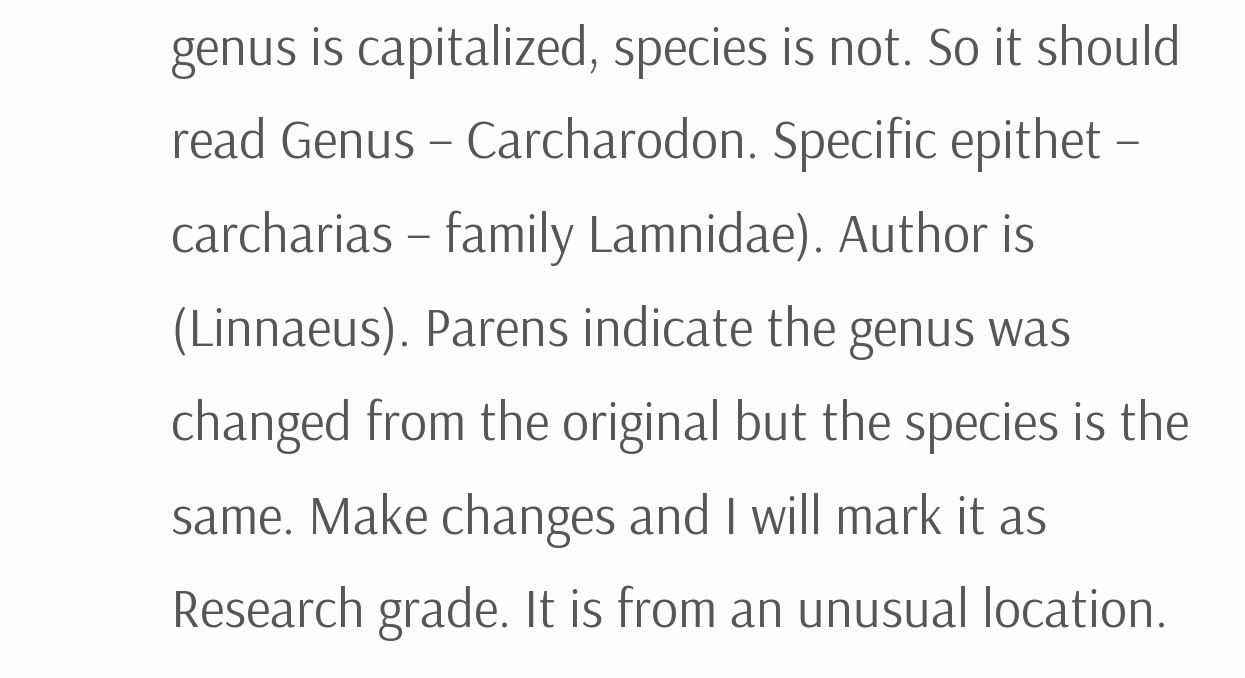genus is capitalized, species is not. So it should read Genus – Carcharodon. Specific epithet – carcharias – family Lamnidae). Author is (Linnaeus). Parens indicate the genus was changed from the original but the species is the same. Make changes and I will mark it as Research grade. It is from an unusual location.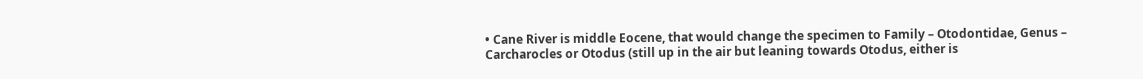• Cane River is middle Eocene, that would change the specimen to Family – Otodontidae, Genus – Carcharocles or Otodus (still up in the air but leaning towards Otodus, either is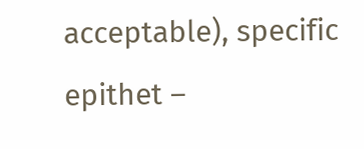acceptable), specific epithet –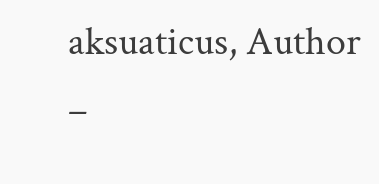aksuaticus, Author –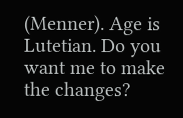(Menner). Age is Lutetian. Do you want me to make the changes?